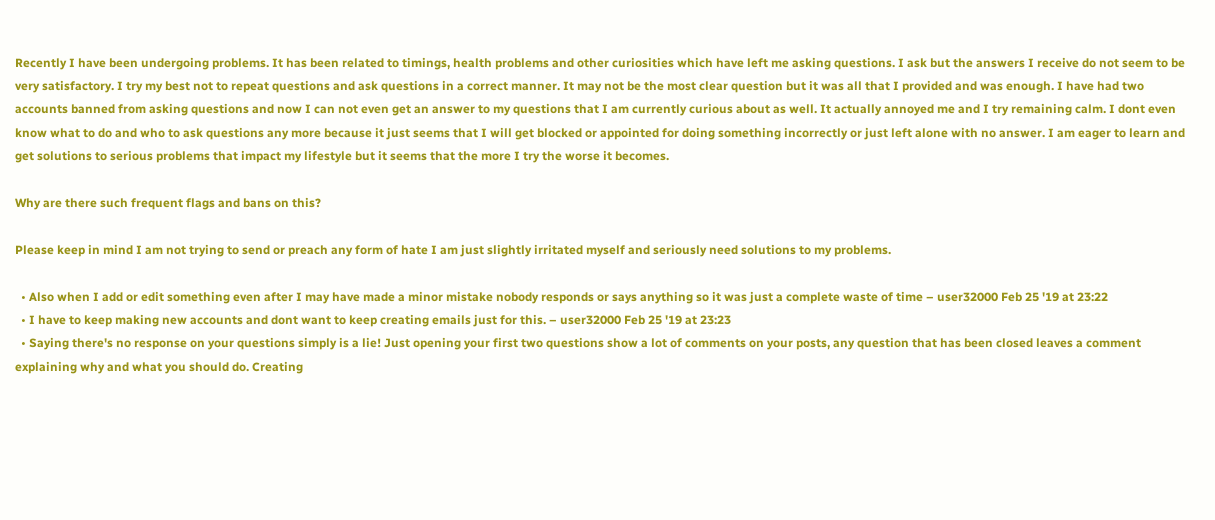Recently I have been undergoing problems. It has been related to timings, health problems and other curiosities which have left me asking questions. I ask but the answers I receive do not seem to be very satisfactory. I try my best not to repeat questions and ask questions in a correct manner. It may not be the most clear question but it was all that I provided and was enough. I have had two accounts banned from asking questions and now I can not even get an answer to my questions that I am currently curious about as well. It actually annoyed me and I try remaining calm. I dont even know what to do and who to ask questions any more because it just seems that I will get blocked or appointed for doing something incorrectly or just left alone with no answer. I am eager to learn and get solutions to serious problems that impact my lifestyle but it seems that the more I try the worse it becomes.

Why are there such frequent flags and bans on this?

Please keep in mind I am not trying to send or preach any form of hate I am just slightly irritated myself and seriously need solutions to my problems.

  • Also when I add or edit something even after I may have made a minor mistake nobody responds or says anything so it was just a complete waste of time – user32000 Feb 25 '19 at 23:22
  • I have to keep making new accounts and dont want to keep creating emails just for this. – user32000 Feb 25 '19 at 23:23
  • Saying there's no response on your questions simply is a lie! Just opening your first two questions show a lot of comments on your posts, any question that has been closed leaves a comment explaining why and what you should do. Creating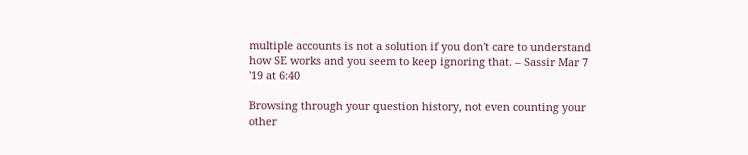multiple accounts is not a solution if you don't care to understand how SE works and you seem to keep ignoring that. – Sassir Mar 7 '19 at 6:40

Browsing through your question history, not even counting your other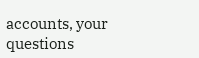accounts, your questions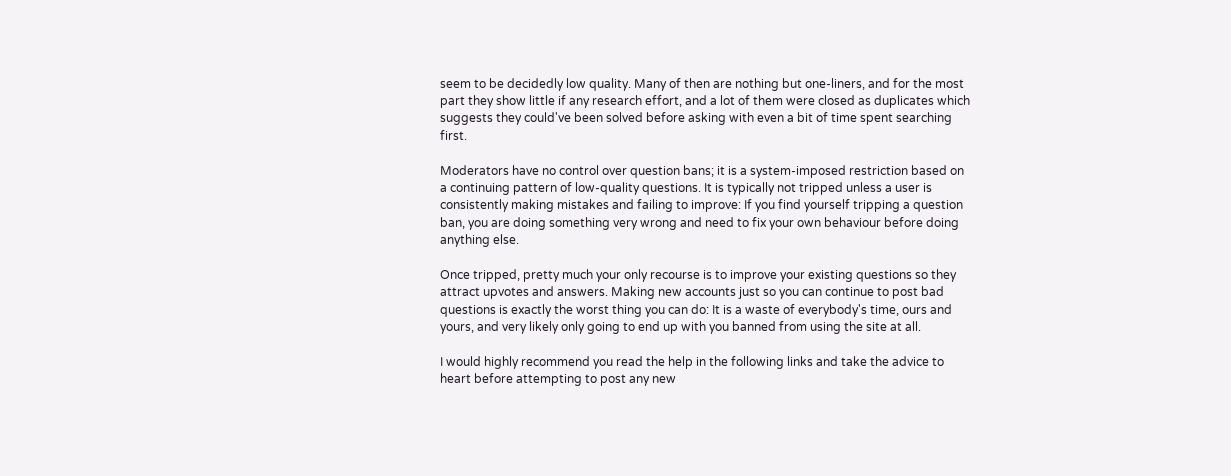seem to be decidedly low quality. Many of then are nothing but one-liners, and for the most part they show little if any research effort, and a lot of them were closed as duplicates which suggests they could've been solved before asking with even a bit of time spent searching first.

Moderators have no control over question bans; it is a system-imposed restriction based on a continuing pattern of low-quality questions. It is typically not tripped unless a user is consistently making mistakes and failing to improve: If you find yourself tripping a question ban, you are doing something very wrong and need to fix your own behaviour before doing anything else.

Once tripped, pretty much your only recourse is to improve your existing questions so they attract upvotes and answers. Making new accounts just so you can continue to post bad questions is exactly the worst thing you can do: It is a waste of everybody's time, ours and yours, and very likely only going to end up with you banned from using the site at all.

I would highly recommend you read the help in the following links and take the advice to heart before attempting to post any new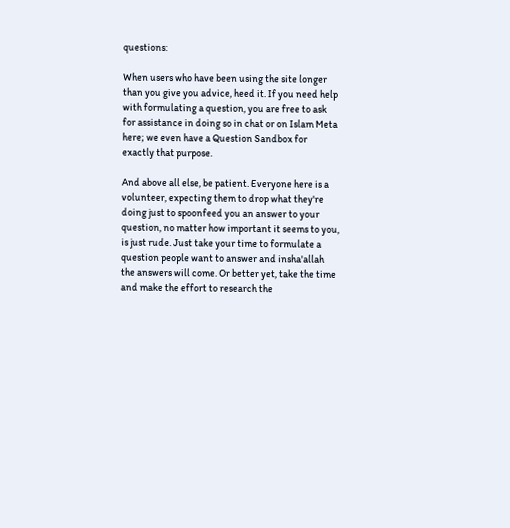questions:

When users who have been using the site longer than you give you advice, heed it. If you need help with formulating a question, you are free to ask for assistance in doing so in chat or on Islam Meta here; we even have a Question Sandbox for exactly that purpose.

And above all else, be patient. Everyone here is a volunteer, expecting them to drop what they're doing just to spoonfeed you an answer to your question, no matter how important it seems to you, is just rude. Just take your time to formulate a question people want to answer and insha'allah the answers will come. Or better yet, take the time and make the effort to research the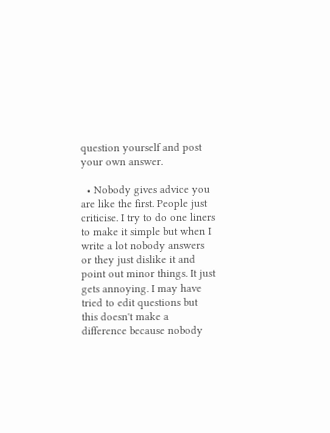question yourself and post your own answer.

  • Nobody gives advice you are like the first. People just criticise. I try to do one liners to make it simple but when I write a lot nobody answers or they just dislike it and point out minor things. It just gets annoying. I may have tried to edit questions but this doesn't make a difference because nobody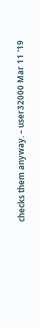checks them anyway. – user32000 Mar 11 '19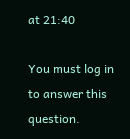at 21:40

You must log in to answer this question.